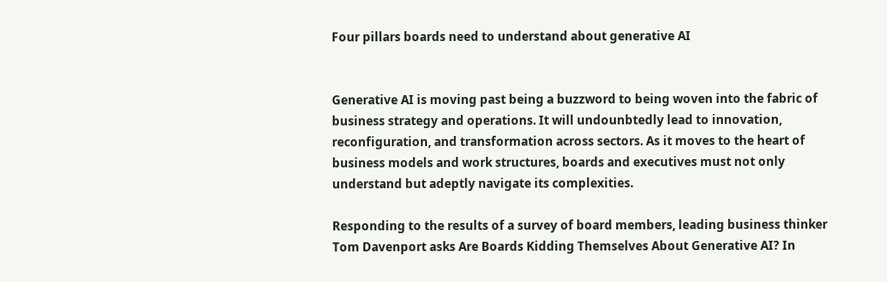Four pillars boards need to understand about generative AI


Generative AI is moving past being a buzzword to being woven into the fabric of business strategy and operations. It will undounbtedly lead to innovation, reconfiguration, and transformation across sectors. As it moves to the heart of business models and work structures, boards and executives must not only understand but adeptly navigate its complexities.

Responding to the results of a survey of board members, leading business thinker Tom Davenport asks Are Boards Kidding Themselves About Generative AI? In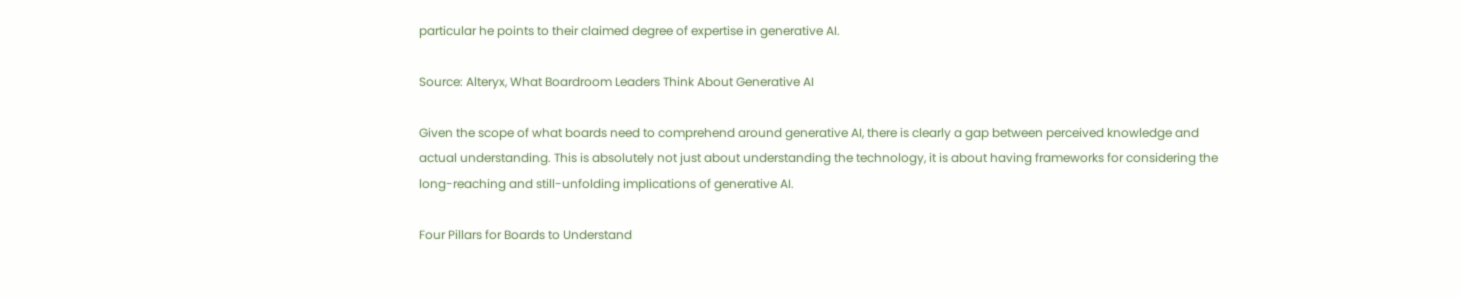particular he points to their claimed degree of expertise in generative AI.

Source: Alteryx, What Boardroom Leaders Think About Generative AI

Given the scope of what boards need to comprehend around generative AI, there is clearly a gap between perceived knowledge and actual understanding. This is absolutely not just about understanding the technology, it is about having frameworks for considering the long-reaching and still-unfolding implications of generative AI.

Four Pillars for Boards to Understand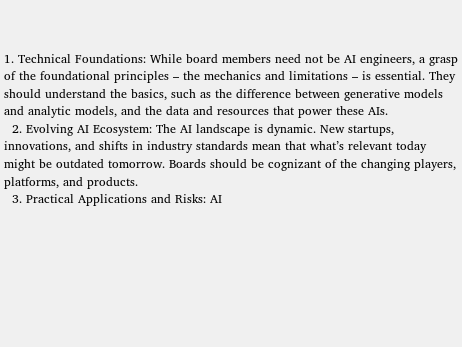1. Technical Foundations: While board members need not be AI engineers, a grasp of the foundational principles – the mechanics and limitations – is essential. They should understand the basics, such as the difference between generative models and analytic models, and the data and resources that power these AIs.
  2. Evolving AI Ecosystem: The AI landscape is dynamic. New startups, innovations, and shifts in industry standards mean that what’s relevant today might be outdated tomorrow. Boards should be cognizant of the changing players, platforms, and products.
  3. Practical Applications and Risks: AI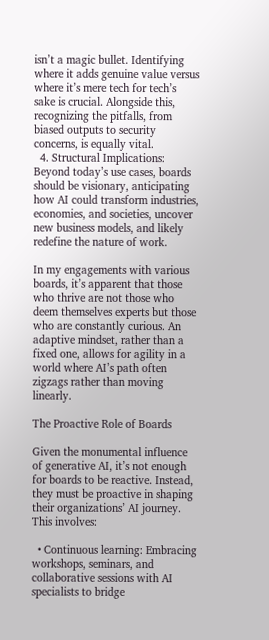isn’t a magic bullet. Identifying where it adds genuine value versus where it’s mere tech for tech’s sake is crucial. Alongside this, recognizing the pitfalls, from biased outputs to security concerns, is equally vital.
  4. Structural Implications: Beyond today’s use cases, boards should be visionary, anticipating how AI could transform industries, economies, and societies, uncover new business models, and likely redefine the nature of work.

In my engagements with various boards, it’s apparent that those who thrive are not those who deem themselves experts but those who are constantly curious. An adaptive mindset, rather than a fixed one, allows for agility in a world where AI’s path often zigzags rather than moving linearly.

The Proactive Role of Boards

Given the monumental influence of generative AI, it’s not enough for boards to be reactive. Instead, they must be proactive in shaping their organizations’ AI journey. This involves:

  • Continuous learning: Embracing workshops, seminars, and collaborative sessions with AI specialists to bridge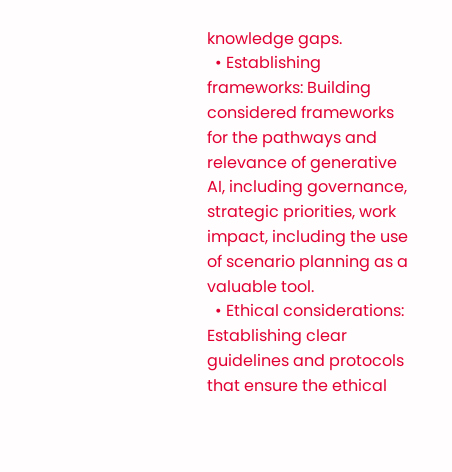knowledge gaps.
  • Establishing frameworks: Building considered frameworks for the pathways and relevance of generative AI, including governance, strategic priorities, work impact, including the use of scenario planning as a valuable tool.
  • Ethical considerations: Establishing clear guidelines and protocols that ensure the ethical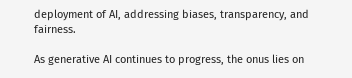deployment of AI, addressing biases, transparency, and fairness.

As generative AI continues to progress, the onus lies on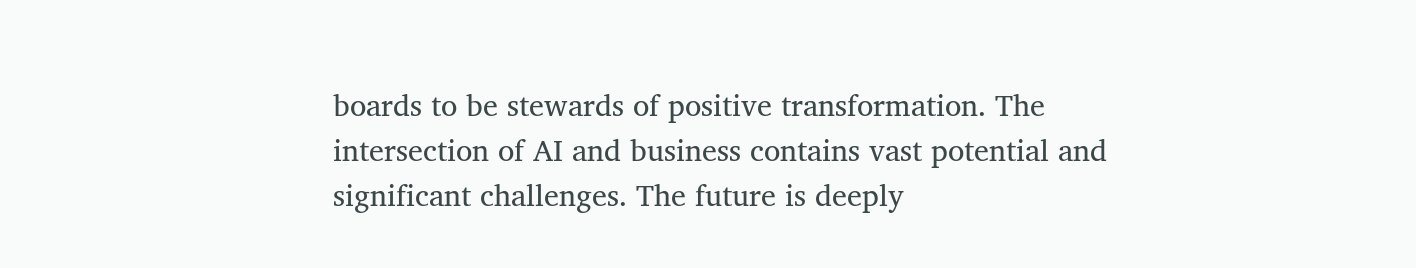boards to be stewards of positive transformation. The intersection of AI and business contains vast potential and significant challenges. The future is deeply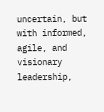uncertain, but with informed, agile, and visionary leadership,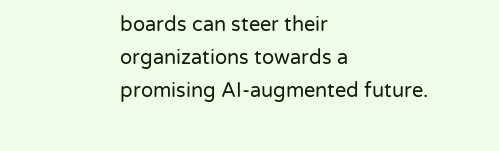boards can steer their organizations towards a promising AI-augmented future.